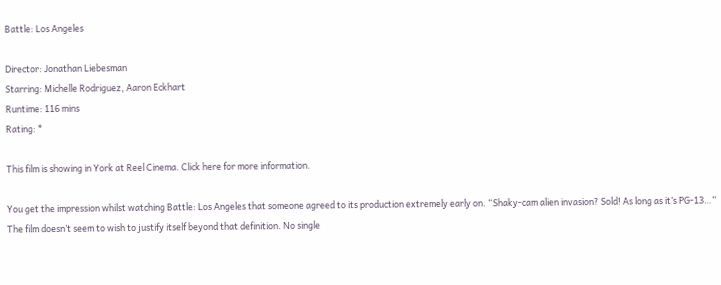Battle: Los Angeles

Director: Jonathan Liebesman
Starring: Michelle Rodriguez, Aaron Eckhart
Runtime: 116 mins
Rating: *

This film is showing in York at Reel Cinema. Click here for more information.

You get the impression whilst watching Battle: Los Angeles that someone agreed to its production extremely early on. “Shaky-cam alien invasion? Sold! As long as it’s PG-13…” The film doesn’t seem to wish to justify itself beyond that definition. No single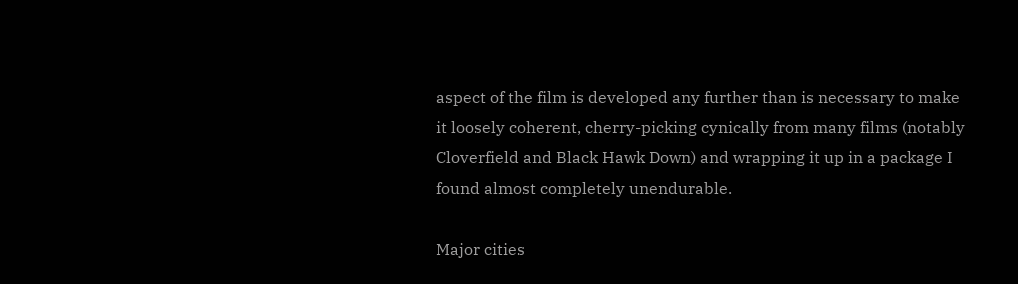aspect of the film is developed any further than is necessary to make it loosely coherent, cherry-picking cynically from many films (notably Cloverfield and Black Hawk Down) and wrapping it up in a package I found almost completely unendurable.

Major cities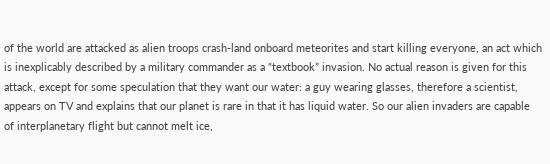of the world are attacked as alien troops crash-land onboard meteorites and start killing everyone, an act which is inexplicably described by a military commander as a “textbook” invasion. No actual reason is given for this attack, except for some speculation that they want our water: a guy wearing glasses, therefore a scientist, appears on TV and explains that our planet is rare in that it has liquid water. So our alien invaders are capable of interplanetary flight but cannot melt ice,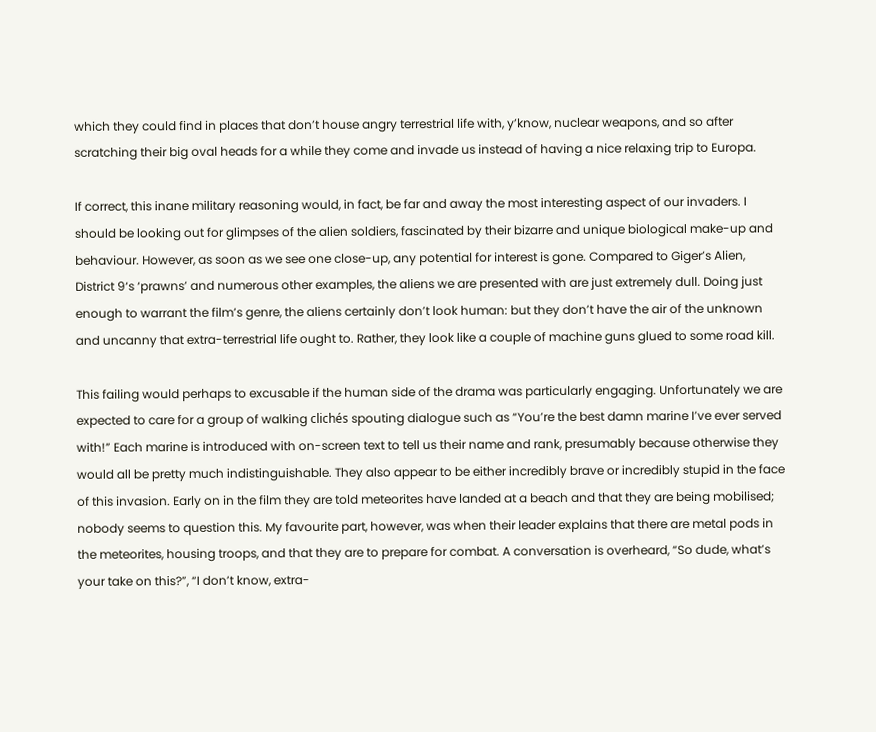which they could find in places that don’t house angry terrestrial life with, y’know, nuclear weapons, and so after scratching their big oval heads for a while they come and invade us instead of having a nice relaxing trip to Europa.

If correct, this inane military reasoning would, in fact, be far and away the most interesting aspect of our invaders. I should be looking out for glimpses of the alien soldiers, fascinated by their bizarre and unique biological make-up and behaviour. However, as soon as we see one close-up, any potential for interest is gone. Compared to Giger’s Alien, District 9‘s ‘prawns’ and numerous other examples, the aliens we are presented with are just extremely dull. Doing just enough to warrant the film’s genre, the aliens certainly don’t look human: but they don’t have the air of the unknown and uncanny that extra-terrestrial life ought to. Rather, they look like a couple of machine guns glued to some road kill.

This failing would perhaps to excusable if the human side of the drama was particularly engaging. Unfortunately we are expected to care for a group of walking clichés spouting dialogue such as “You’re the best damn marine I’ve ever served with!” Each marine is introduced with on-screen text to tell us their name and rank, presumably because otherwise they would all be pretty much indistinguishable. They also appear to be either incredibly brave or incredibly stupid in the face of this invasion. Early on in the film they are told meteorites have landed at a beach and that they are being mobilised; nobody seems to question this. My favourite part, however, was when their leader explains that there are metal pods in the meteorites, housing troops, and that they are to prepare for combat. A conversation is overheard, “So dude, what’s your take on this?”, “I don’t know, extra-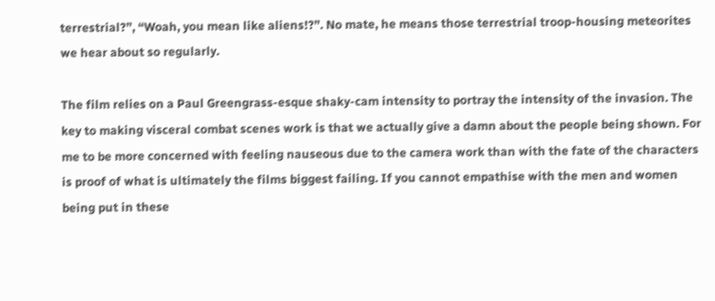terrestrial?”, “Woah, you mean like aliens!?”. No mate, he means those terrestrial troop-housing meteorites we hear about so regularly.

The film relies on a Paul Greengrass-esque shaky-cam intensity to portray the intensity of the invasion. The key to making visceral combat scenes work is that we actually give a damn about the people being shown. For me to be more concerned with feeling nauseous due to the camera work than with the fate of the characters is proof of what is ultimately the films biggest failing. If you cannot empathise with the men and women being put in these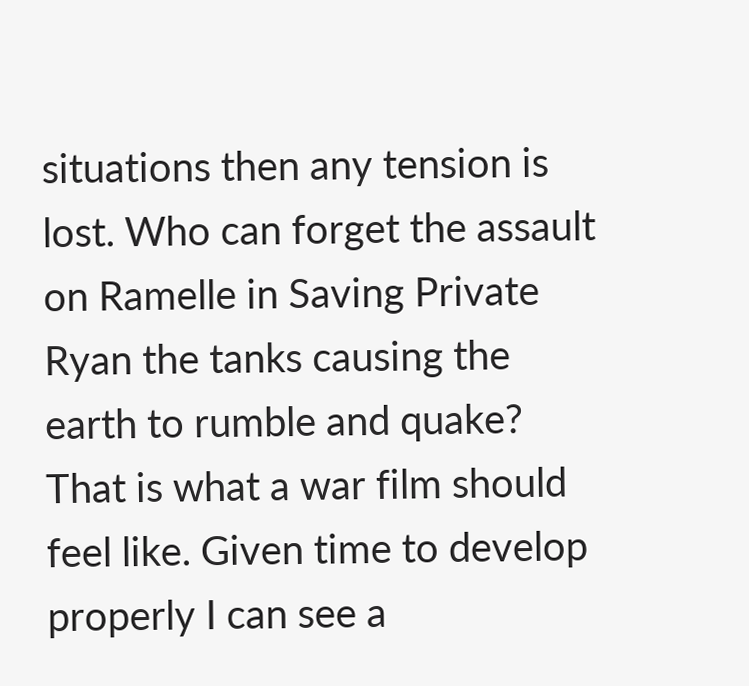situations then any tension is lost. Who can forget the assault on Ramelle in Saving Private Ryan the tanks causing the earth to rumble and quake? That is what a war film should feel like. Given time to develop properly I can see a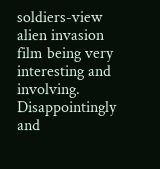soldiers-view alien invasion film being very interesting and involving. Disappointingly and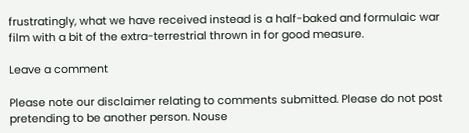frustratingly, what we have received instead is a half-baked and formulaic war film with a bit of the extra-terrestrial thrown in for good measure.

Leave a comment

Please note our disclaimer relating to comments submitted. Please do not post pretending to be another person. Nouse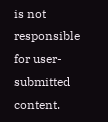is not responsible for user-submitted content.